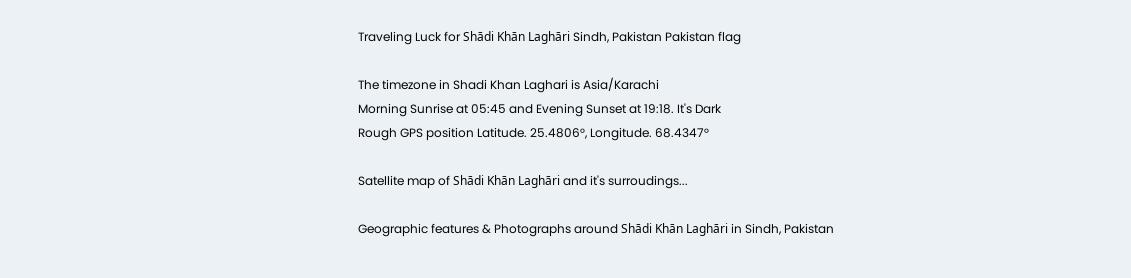Traveling Luck for Shādi Khān Laghāri Sindh, Pakistan Pakistan flag

The timezone in Shadi Khan Laghari is Asia/Karachi
Morning Sunrise at 05:45 and Evening Sunset at 19:18. It's Dark
Rough GPS position Latitude. 25.4806°, Longitude. 68.4347°

Satellite map of Shādi Khān Laghāri and it's surroudings...

Geographic features & Photographs around Shādi Khān Laghāri in Sindh, Pakistan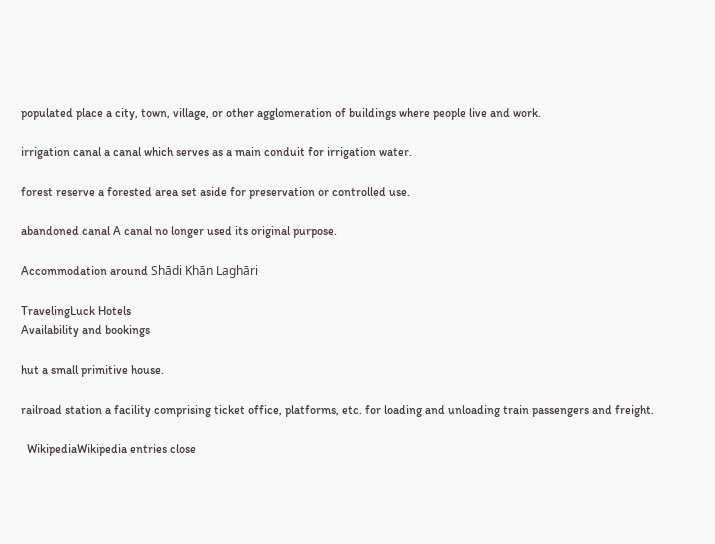populated place a city, town, village, or other agglomeration of buildings where people live and work.

irrigation canal a canal which serves as a main conduit for irrigation water.

forest reserve a forested area set aside for preservation or controlled use.

abandoned canal A canal no longer used its original purpose.

Accommodation around Shādi Khān Laghāri

TravelingLuck Hotels
Availability and bookings

hut a small primitive house.

railroad station a facility comprising ticket office, platforms, etc. for loading and unloading train passengers and freight.

  WikipediaWikipedia entries close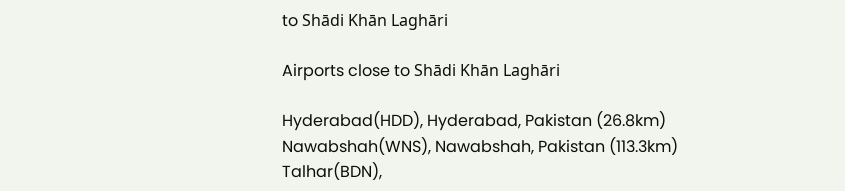to Shādi Khān Laghāri

Airports close to Shādi Khān Laghāri

Hyderabad(HDD), Hyderabad, Pakistan (26.8km)
Nawabshah(WNS), Nawabshah, Pakistan (113.3km)
Talhar(BDN),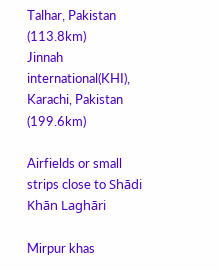Talhar, Pakistan (113.8km)
Jinnah international(KHI), Karachi, Pakistan (199.6km)

Airfields or small strips close to Shādi Khān Laghāri

Mirpur khas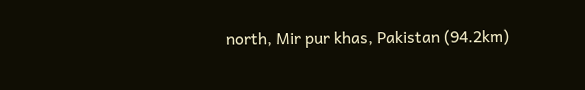north, Mir pur khas, Pakistan (94.2km)